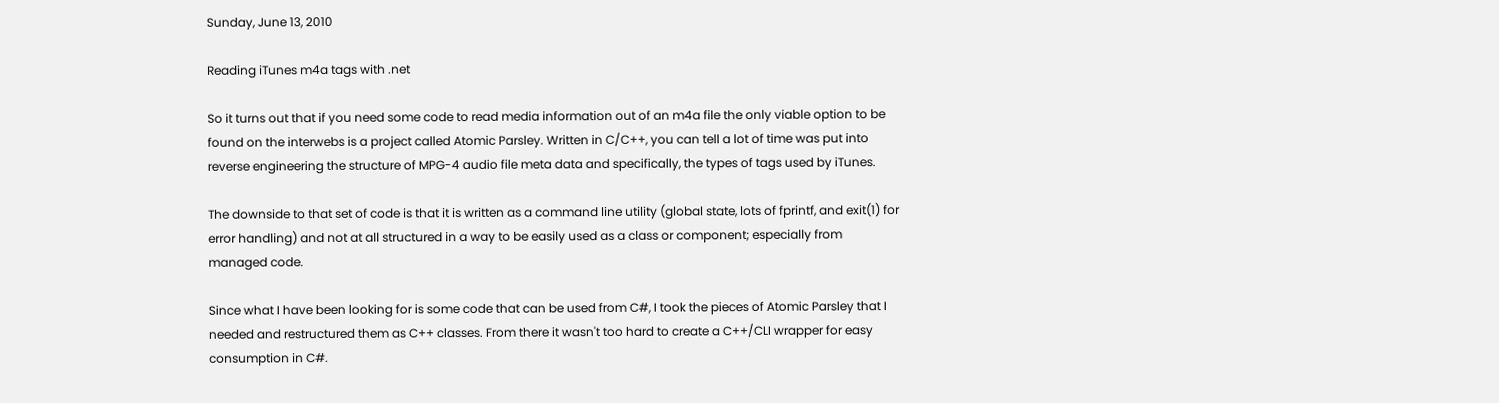Sunday, June 13, 2010

Reading iTunes m4a tags with .net

So it turns out that if you need some code to read media information out of an m4a file the only viable option to be found on the interwebs is a project called Atomic Parsley. Written in C/C++, you can tell a lot of time was put into reverse engineering the structure of MPG-4 audio file meta data and specifically, the types of tags used by iTunes.

The downside to that set of code is that it is written as a command line utility (global state, lots of fprintf, and exit(1) for error handling) and not at all structured in a way to be easily used as a class or component; especially from managed code.

Since what I have been looking for is some code that can be used from C#, I took the pieces of Atomic Parsley that I needed and restructured them as C++ classes. From there it wasn't too hard to create a C++/CLI wrapper for easy consumption in C#.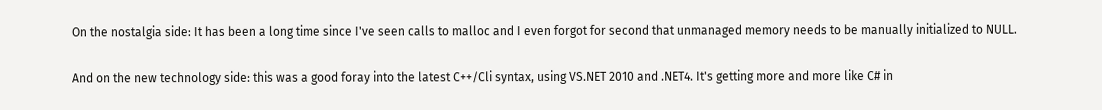On the nostalgia side: It has been a long time since I've seen calls to malloc and I even forgot for second that unmanaged memory needs to be manually initialized to NULL.

And on the new technology side: this was a good foray into the latest C++/Cli syntax, using VS.NET 2010 and .NET4. It's getting more and more like C# in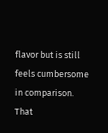flavor but is still feels cumbersome in comparison. That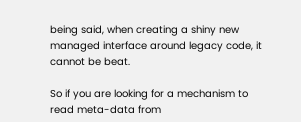being said, when creating a shiny new managed interface around legacy code, it cannot be beat.

So if you are looking for a mechanism to read meta-data from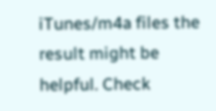iTunes/m4a files the result might be helpful. Check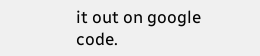it out on google code.